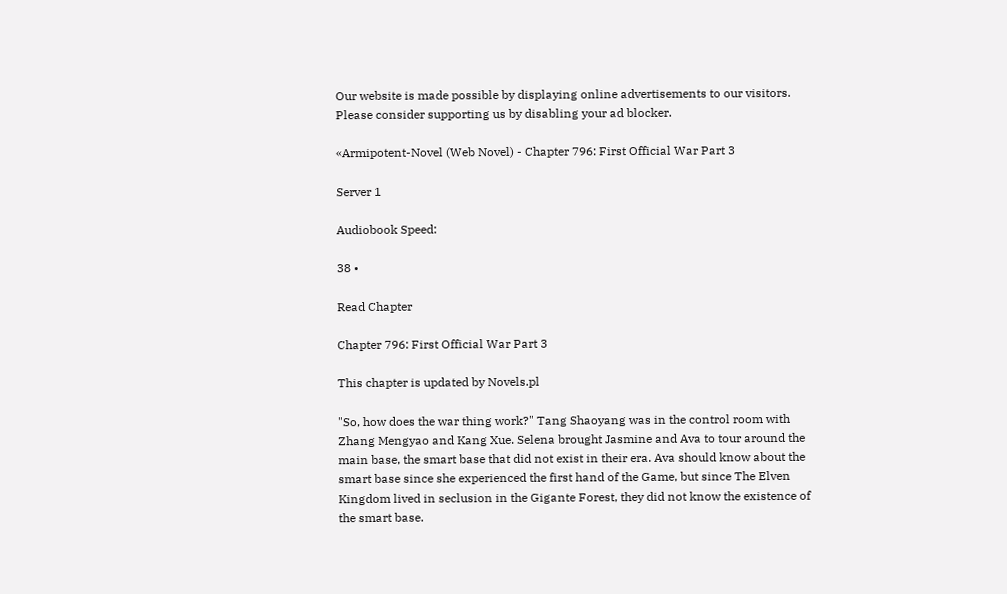Our website is made possible by displaying online advertisements to our visitors.
Please consider supporting us by disabling your ad blocker.

«Armipotent-Novel (Web Novel) - Chapter 796: First Official War Part 3

Server 1

Audiobook Speed:

38 •

Read Chapter

Chapter 796: First Official War Part 3

This chapter is updated by Novels.pl

"So, how does the war thing work?" Tang Shaoyang was in the control room with Zhang Mengyao and Kang Xue. Selena brought Jasmine and Ava to tour around the main base, the smart base that did not exist in their era. Ava should know about the smart base since she experienced the first hand of the Game, but since The Elven Kingdom lived in seclusion in the Gigante Forest, they did not know the existence of the smart base.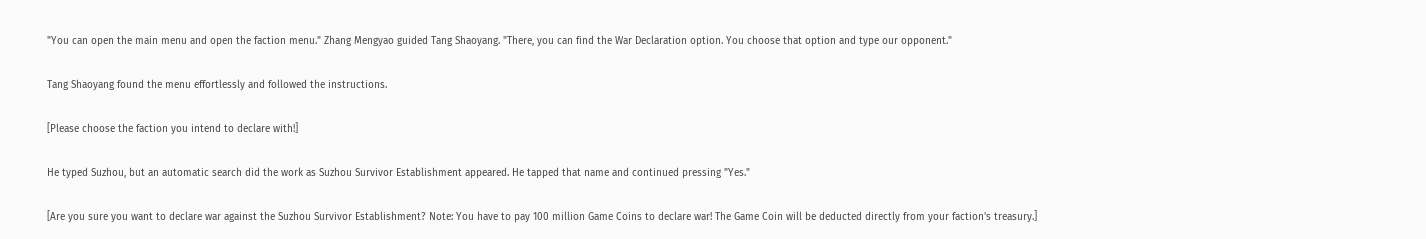"You can open the main menu and open the faction menu." Zhang Mengyao guided Tang Shaoyang. "There, you can find the War Declaration option. You choose that option and type our opponent."

Tang Shaoyang found the menu effortlessly and followed the instructions.

[Please choose the faction you intend to declare with!]

He typed Suzhou, but an automatic search did the work as Suzhou Survivor Establishment appeared. He tapped that name and continued pressing "Yes."

[Are you sure you want to declare war against the Suzhou Survivor Establishment? Note: You have to pay 100 million Game Coins to declare war! The Game Coin will be deducted directly from your faction's treasury.]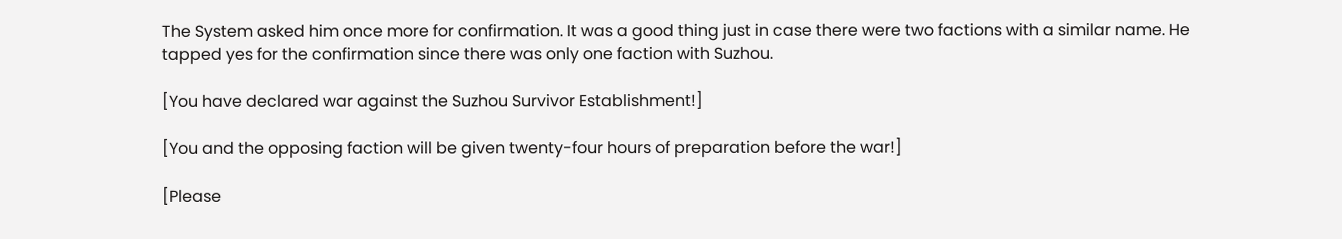The System asked him once more for confirmation. It was a good thing just in case there were two factions with a similar name. He tapped yes for the confirmation since there was only one faction with Suzhou.

[You have declared war against the Suzhou Survivor Establishment!]

[You and the opposing faction will be given twenty-four hours of preparation before the war!]

[Please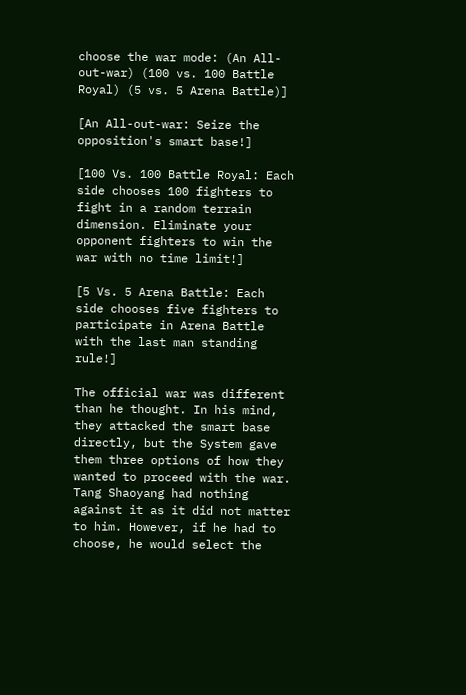choose the war mode: (An All-out-war) (100 vs. 100 Battle Royal) (5 vs. 5 Arena Battle)]

[An All-out-war: Seize the opposition's smart base!]

[100 Vs. 100 Battle Royal: Each side chooses 100 fighters to fight in a random terrain dimension. Eliminate your opponent fighters to win the war with no time limit!]

[5 Vs. 5 Arena Battle: Each side chooses five fighters to participate in Arena Battle with the last man standing rule!]

The official war was different than he thought. In his mind, they attacked the smart base directly, but the System gave them three options of how they wanted to proceed with the war. Tang Shaoyang had nothing against it as it did not matter to him. However, if he had to choose, he would select the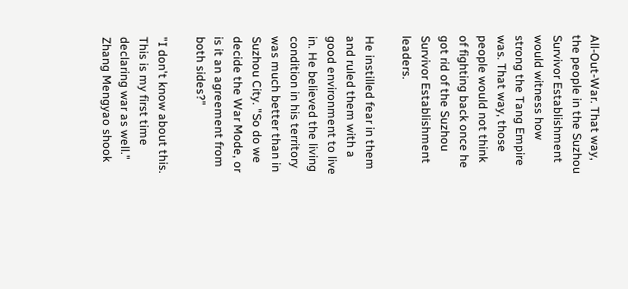All-Out-War. That way, the people in the Suzhou Survivor Establishment would witness how strong the Tang Empire was. That way, those people would not think of fighting back once he got rid of the Suzhou Survivor Establishment leaders.

He instilled fear in them and ruled them with a good environment to live in. He believed the living condition in his territory was much better than in Suzhou City. "So do we decide the War Mode, or is it an agreement from both sides?"

"I don't know about this. This is my first time declaring war as well." Zhang Mengyao shook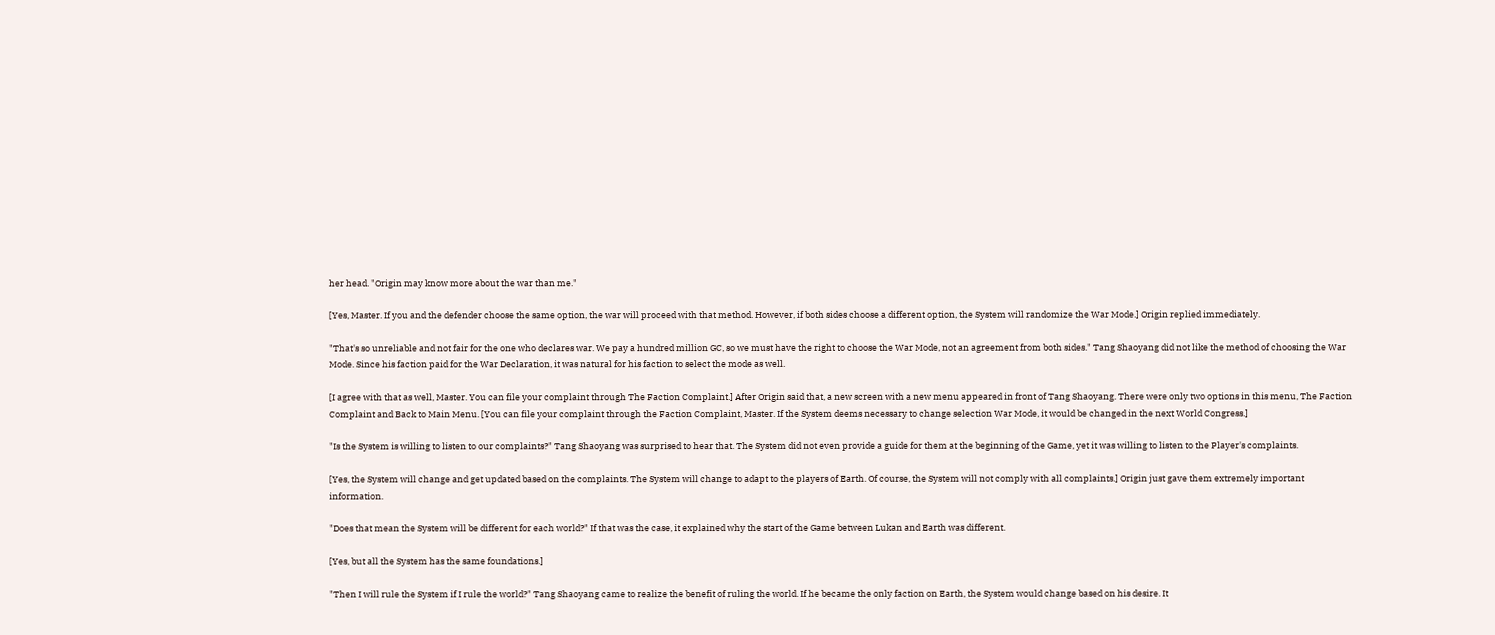her head. "Origin may know more about the war than me."

[Yes, Master. If you and the defender choose the same option, the war will proceed with that method. However, if both sides choose a different option, the System will randomize the War Mode.] Origin replied immediately.

"That's so unreliable and not fair for the one who declares war. We pay a hundred million GC, so we must have the right to choose the War Mode, not an agreement from both sides." Tang Shaoyang did not like the method of choosing the War Mode. Since his faction paid for the War Declaration, it was natural for his faction to select the mode as well.

[I agree with that as well, Master. You can file your complaint through The Faction Complaint.] After Origin said that, a new screen with a new menu appeared in front of Tang Shaoyang. There were only two options in this menu, The Faction Complaint and Back to Main Menu. [You can file your complaint through the Faction Complaint, Master. If the System deems necessary to change selection War Mode, it would be changed in the next World Congress.]

"Is the System is willing to listen to our complaints?" Tang Shaoyang was surprised to hear that. The System did not even provide a guide for them at the beginning of the Game, yet it was willing to listen to the Player's complaints.

[Yes, the System will change and get updated based on the complaints. The System will change to adapt to the players of Earth. Of course, the System will not comply with all complaints.] Origin just gave them extremely important information.

"Does that mean the System will be different for each world?" If that was the case, it explained why the start of the Game between Lukan and Earth was different.

[Yes, but all the System has the same foundations.]

"Then I will rule the System if I rule the world?" Tang Shaoyang came to realize the benefit of ruling the world. If he became the only faction on Earth, the System would change based on his desire. It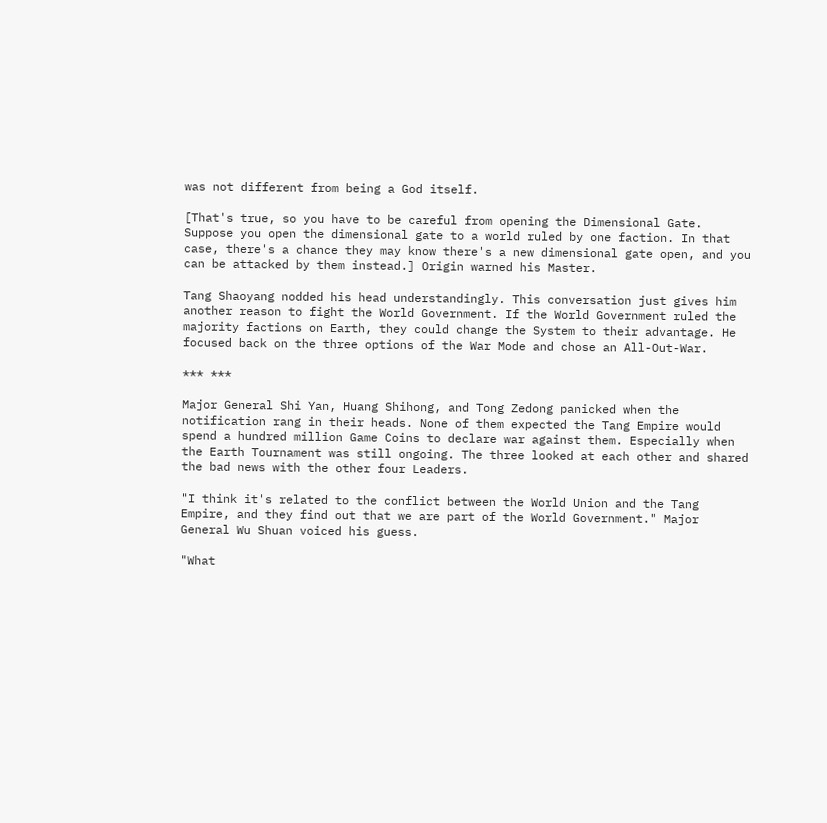was not different from being a God itself.

[That's true, so you have to be careful from opening the Dimensional Gate. Suppose you open the dimensional gate to a world ruled by one faction. In that case, there's a chance they may know there's a new dimensional gate open, and you can be attacked by them instead.] Origin warned his Master.

Tang Shaoyang nodded his head understandingly. This conversation just gives him another reason to fight the World Government. If the World Government ruled the majority factions on Earth, they could change the System to their advantage. He focused back on the three options of the War Mode and chose an All-Out-War.

*** ***

Major General Shi Yan, Huang Shihong, and Tong Zedong panicked when the notification rang in their heads. None of them expected the Tang Empire would spend a hundred million Game Coins to declare war against them. Especially when the Earth Tournament was still ongoing. The three looked at each other and shared the bad news with the other four Leaders.

"I think it's related to the conflict between the World Union and the Tang Empire, and they find out that we are part of the World Government." Major General Wu Shuan voiced his guess.

"What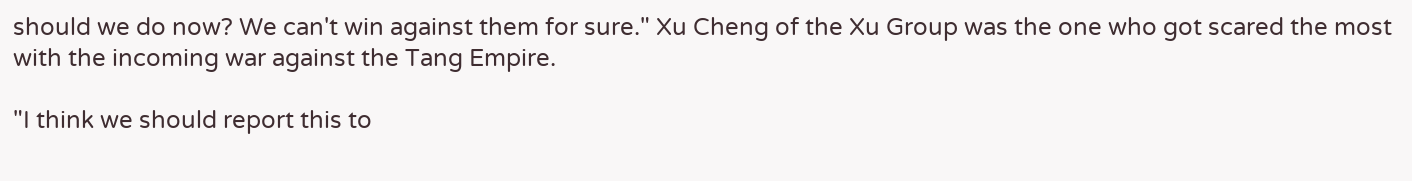should we do now? We can't win against them for sure." Xu Cheng of the Xu Group was the one who got scared the most with the incoming war against the Tang Empire.

"I think we should report this to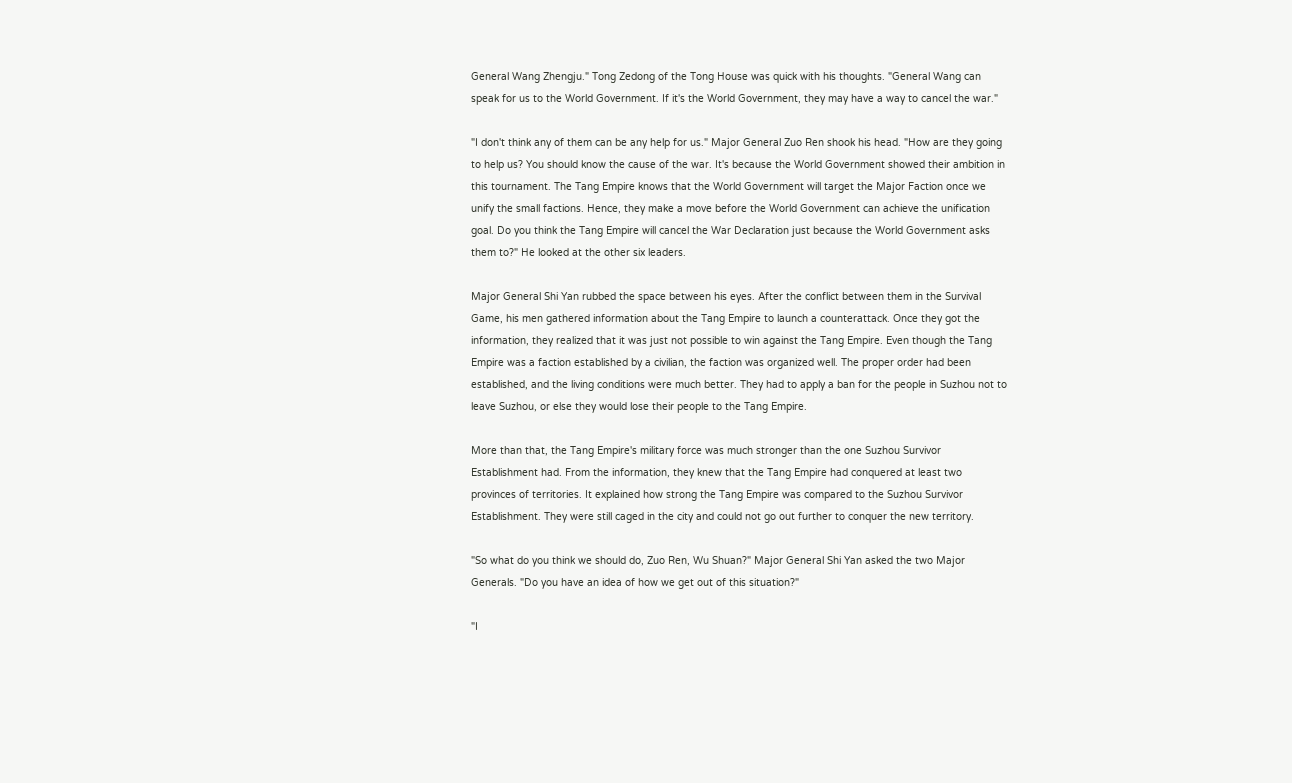General Wang Zhengju." Tong Zedong of the Tong House was quick with his thoughts. "General Wang can speak for us to the World Government. If it's the World Government, they may have a way to cancel the war."

"I don't think any of them can be any help for us." Major General Zuo Ren shook his head. "How are they going to help us? You should know the cause of the war. It's because the World Government showed their ambition in this tournament. The Tang Empire knows that the World Government will target the Major Faction once we unify the small factions. Hence, they make a move before the World Government can achieve the unification goal. Do you think the Tang Empire will cancel the War Declaration just because the World Government asks them to?" He looked at the other six leaders.

Major General Shi Yan rubbed the space between his eyes. After the conflict between them in the Survival Game, his men gathered information about the Tang Empire to launch a counterattack. Once they got the information, they realized that it was just not possible to win against the Tang Empire. Even though the Tang Empire was a faction established by a civilian, the faction was organized well. The proper order had been established, and the living conditions were much better. They had to apply a ban for the people in Suzhou not to leave Suzhou, or else they would lose their people to the Tang Empire.

More than that, the Tang Empire's military force was much stronger than the one Suzhou Survivor Establishment had. From the information, they knew that the Tang Empire had conquered at least two provinces of territories. It explained how strong the Tang Empire was compared to the Suzhou Survivor Establishment. They were still caged in the city and could not go out further to conquer the new territory.

"So what do you think we should do, Zuo Ren, Wu Shuan?" Major General Shi Yan asked the two Major Generals. "Do you have an idea of how we get out of this situation?"

"I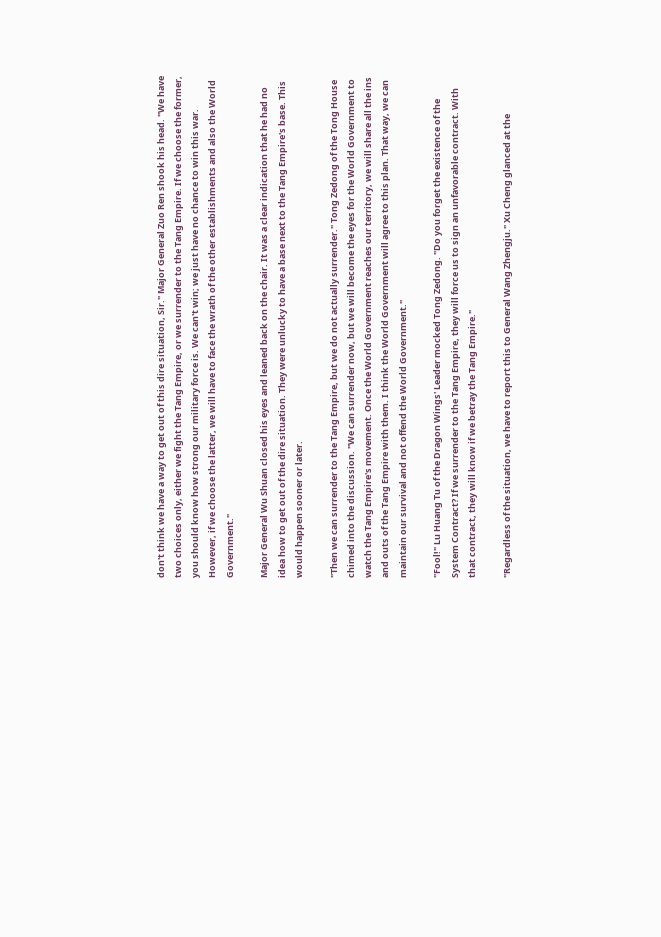don't think we have a way to get out of this dire situation, Sir." Major General Zuo Ren shook his head. "We have two choices only, either we fight the Tang Empire, or we surrender to the Tang Empire. If we choose the former, you should know how strong our military force is. We can't win; we just have no chance to win this war. However, if we choose the latter, we will have to face the wrath of the other establishments and also the World Government."

Major General Wu Shuan closed his eyes and leaned back on the chair. It was a clear indication that he had no idea how to get out of the dire situation. They were unlucky to have a base next to the Tang Empire's base. This would happen sooner or later.

"Then we can surrender to the Tang Empire, but we do not actually surrender." Tong Zedong of the Tong House chimed into the discussion. "We can surrender now, but we will become the eyes for the World Government to watch the Tang Empire's movement. Once the World Government reaches our territory, we will share all the ins and outs of the Tang Empire with them. I think the World Government will agree to this plan. That way, we can maintain our survival and not offend the World Government."

"Fool!" Lu Huang Tu of the Dragon Wings' Leader mocked Tong Zedong. "Do you forget the existence of the System Contract? If we surrender to the Tang Empire, they will force us to sign an unfavorable contract. With that contract, they will know if we betray the Tang Empire."

"Regardless of the situation, we have to report this to General Wang Zhengju." Xu Cheng glanced at the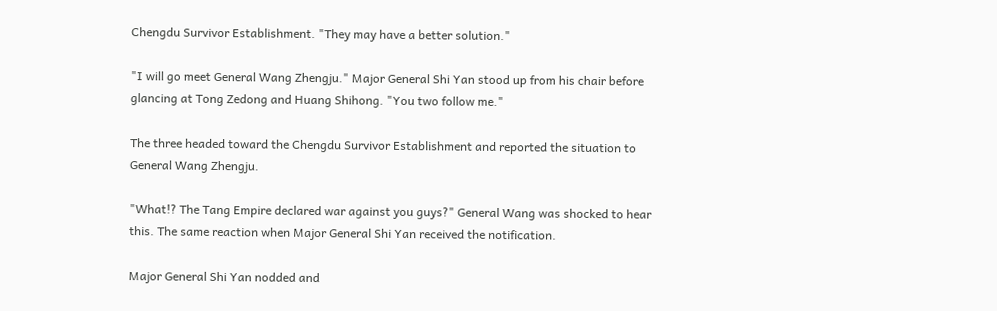Chengdu Survivor Establishment. "They may have a better solution."

"I will go meet General Wang Zhengju." Major General Shi Yan stood up from his chair before glancing at Tong Zedong and Huang Shihong. "You two follow me."

The three headed toward the Chengdu Survivor Establishment and reported the situation to General Wang Zhengju.

"What!? The Tang Empire declared war against you guys?" General Wang was shocked to hear this. The same reaction when Major General Shi Yan received the notification.

Major General Shi Yan nodded and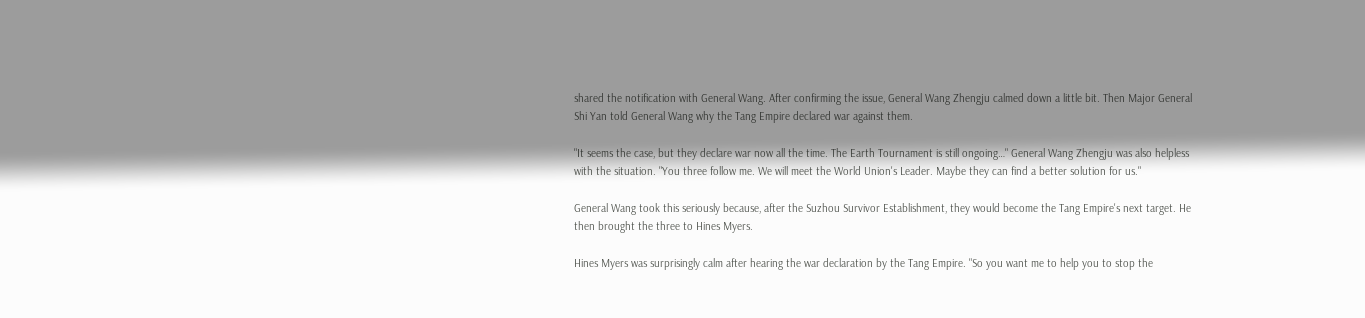shared the notification with General Wang. After confirming the issue, General Wang Zhengju calmed down a little bit. Then Major General Shi Yan told General Wang why the Tang Empire declared war against them.

"It seems the case, but they declare war now all the time. The Earth Tournament is still ongoing…" General Wang Zhengju was also helpless with the situation. "You three follow me. We will meet the World Union's Leader. Maybe they can find a better solution for us."

General Wang took this seriously because, after the Suzhou Survivor Establishment, they would become the Tang Empire's next target. He then brought the three to Hines Myers.

Hines Myers was surprisingly calm after hearing the war declaration by the Tang Empire. "So you want me to help you to stop the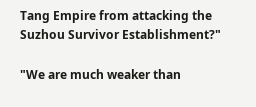Tang Empire from attacking the Suzhou Survivor Establishment?"

"We are much weaker than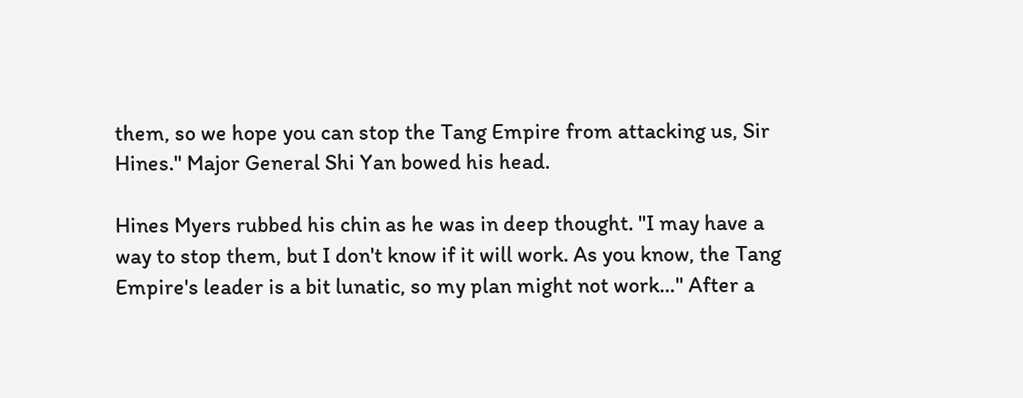them, so we hope you can stop the Tang Empire from attacking us, Sir Hines." Major General Shi Yan bowed his head.

Hines Myers rubbed his chin as he was in deep thought. "I may have a way to stop them, but I don't know if it will work. As you know, the Tang Empire's leader is a bit lunatic, so my plan might not work…" After a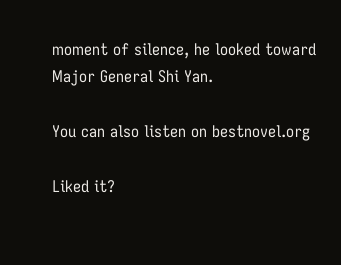moment of silence, he looked toward Major General Shi Yan.

You can also listen on bestnovel.org

Liked it?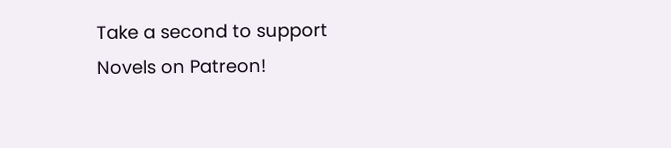Take a second to support Novels on Patreon!